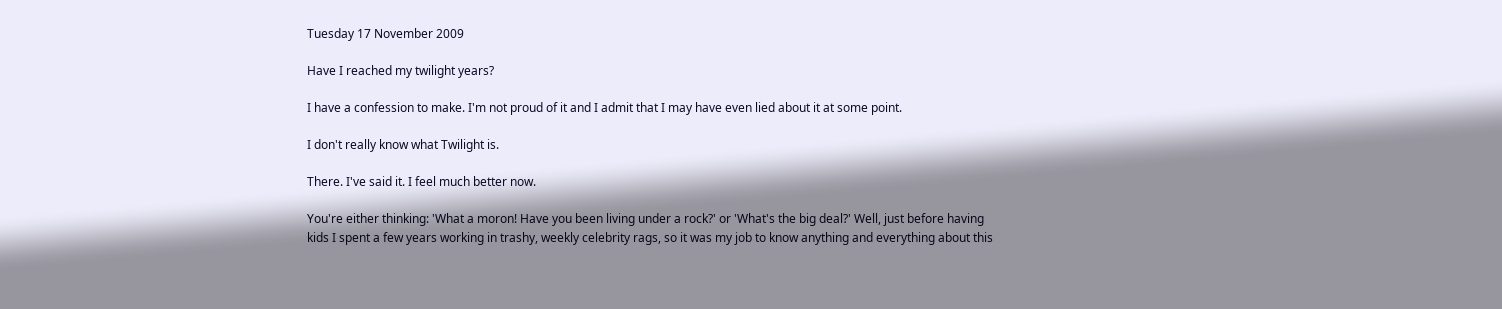Tuesday 17 November 2009

Have I reached my twilight years?

I have a confession to make. I'm not proud of it and I admit that I may have even lied about it at some point.

I don't really know what Twilight is.

There. I've said it. I feel much better now.

You're either thinking: 'What a moron! Have you been living under a rock?' or 'What's the big deal?' Well, just before having kids I spent a few years working in trashy, weekly celebrity rags, so it was my job to know anything and everything about this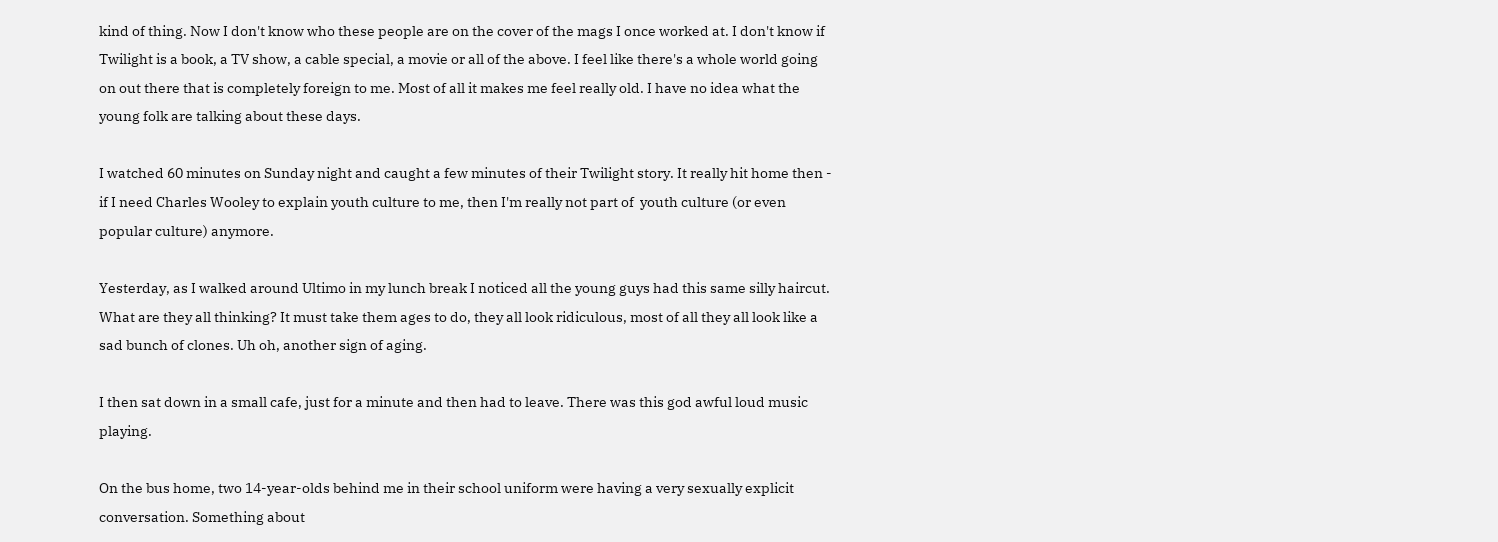kind of thing. Now I don't know who these people are on the cover of the mags I once worked at. I don't know if Twilight is a book, a TV show, a cable special, a movie or all of the above. I feel like there's a whole world going on out there that is completely foreign to me. Most of all it makes me feel really old. I have no idea what the young folk are talking about these days.

I watched 60 minutes on Sunday night and caught a few minutes of their Twilight story. It really hit home then - if I need Charles Wooley to explain youth culture to me, then I'm really not part of  youth culture (or even popular culture) anymore.

Yesterday, as I walked around Ultimo in my lunch break I noticed all the young guys had this same silly haircut. What are they all thinking? It must take them ages to do, they all look ridiculous, most of all they all look like a sad bunch of clones. Uh oh, another sign of aging.

I then sat down in a small cafe, just for a minute and then had to leave. There was this god awful loud music playing.

On the bus home, two 14-year-olds behind me in their school uniform were having a very sexually explicit conversation. Something about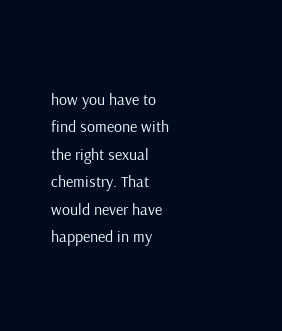how you have to find someone with the right sexual chemistry. That would never have happened in my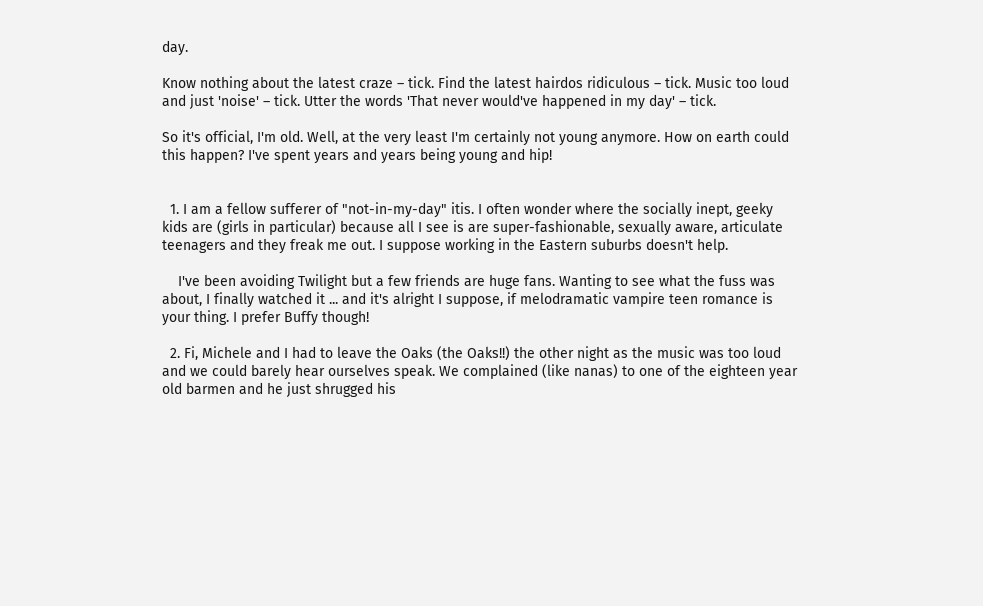day.

Know nothing about the latest craze – tick. Find the latest hairdos ridiculous – tick. Music too loud and just 'noise' – tick. Utter the words 'That never would've happened in my day' – tick.

So it's official, I'm old. Well, at the very least I'm certainly not young anymore. How on earth could this happen? I've spent years and years being young and hip!


  1. I am a fellow sufferer of "not-in-my-day" itis. I often wonder where the socially inept, geeky kids are (girls in particular) because all I see is are super-fashionable, sexually aware, articulate teenagers and they freak me out. I suppose working in the Eastern suburbs doesn't help.

    I've been avoiding Twilight but a few friends are huge fans. Wanting to see what the fuss was about, I finally watched it ... and it's alright I suppose, if melodramatic vampire teen romance is your thing. I prefer Buffy though!

  2. Fi, Michele and I had to leave the Oaks (the Oaks!!) the other night as the music was too loud and we could barely hear ourselves speak. We complained (like nanas) to one of the eighteen year old barmen and he just shrugged his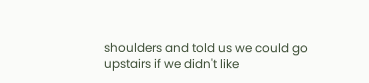shoulders and told us we could go upstairs if we didn't like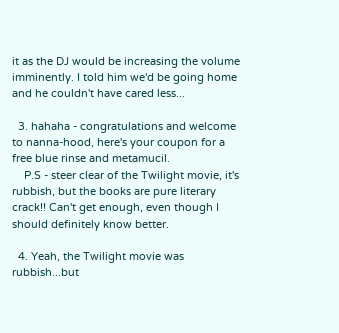it as the DJ would be increasing the volume imminently. I told him we'd be going home and he couldn't have cared less...

  3. hahaha - congratulations and welcome to nanna-hood, here's your coupon for a free blue rinse and metamucil.
    P.S - steer clear of the Twilight movie, it's rubbish, but the books are pure literary crack!! Can't get enough, even though I should definitely know better.

  4. Yeah, the Twilight movie was rubbish...but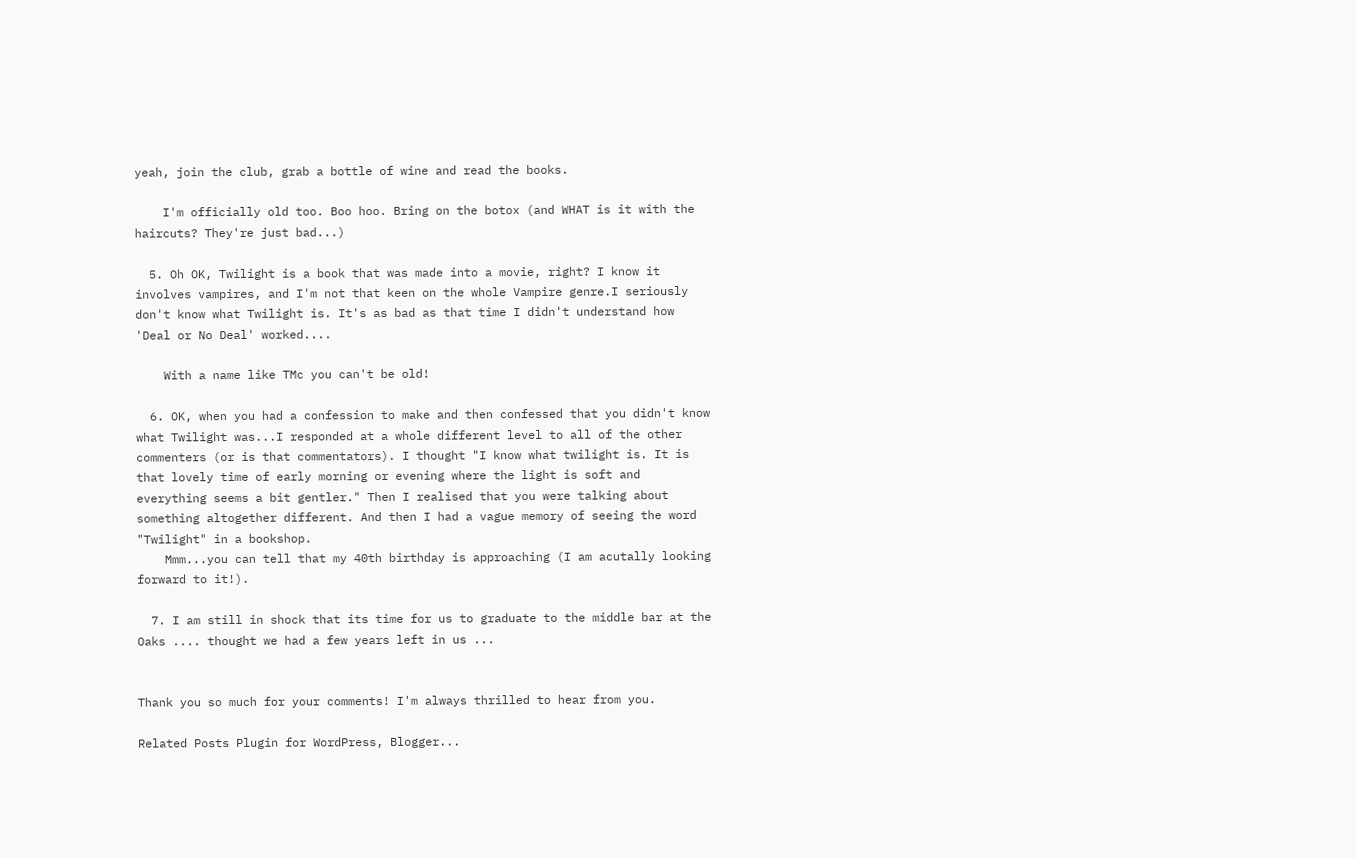yeah, join the club, grab a bottle of wine and read the books.

    I'm officially old too. Boo hoo. Bring on the botox (and WHAT is it with the haircuts? They're just bad...)

  5. Oh OK, Twilight is a book that was made into a movie, right? I know it involves vampires, and I'm not that keen on the whole Vampire genre.I seriously don't know what Twilight is. It's as bad as that time I didn't understand how 'Deal or No Deal' worked....

    With a name like TMc you can't be old!

  6. OK, when you had a confession to make and then confessed that you didn't know what Twilight was...I responded at a whole different level to all of the other commenters (or is that commentators). I thought "I know what twilight is. It is that lovely time of early morning or evening where the light is soft and everything seems a bit gentler." Then I realised that you were talking about something altogether different. And then I had a vague memory of seeing the word "Twilight" in a bookshop.
    Mmm...you can tell that my 40th birthday is approaching (I am acutally looking forward to it!).

  7. I am still in shock that its time for us to graduate to the middle bar at the Oaks .... thought we had a few years left in us ...


Thank you so much for your comments! I'm always thrilled to hear from you.

Related Posts Plugin for WordPress, Blogger...